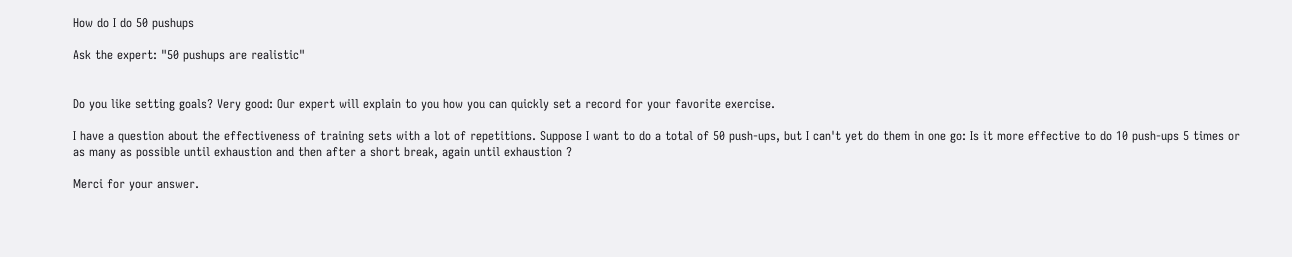How do I do 50 pushups

Ask the expert: "50 pushups are realistic"


Do you like setting goals? Very good: Our expert will explain to you how you can quickly set a record for your favorite exercise.

I have a question about the effectiveness of training sets with a lot of repetitions. Suppose I want to do a total of 50 push-ups, but I can't yet do them in one go: Is it more effective to do 10 push-ups 5 times or as many as possible until exhaustion and then after a short break, again until exhaustion ?

Merci for your answer.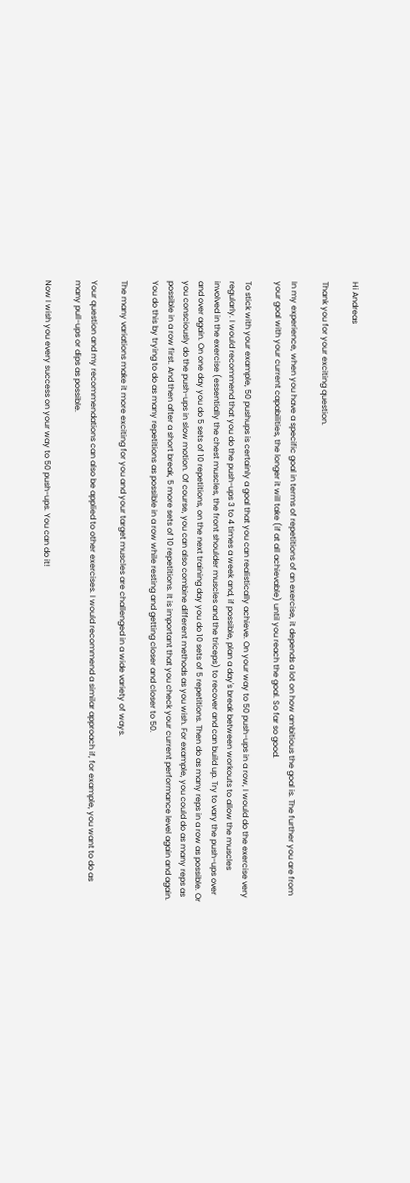Hi Andreas

Thank you for your exciting question.

In my experience, when you have a specific goal in terms of repetitions of an exercise, it depends a lot on how ambitious the goal is. The further you are from your goal with your current capabilities, the longer it will take (if at all achievable) until you reach the goal. So far so good.

To stick with your example, 50 pushups is certainly a goal that you can realistically achieve. On your way to 50 push-ups in a row, I would do the exercise very regularly. I would recommend that you do the push-ups 3 to 4 times a week and, if possible, plan a day's break between workouts to allow the muscles involved in the exercise (essentially the chest muscles, the front shoulder muscles and the triceps) to recover and can build up. Try to vary the push-ups over and over again. On one day you do 5 sets of 10 repetitions, on the next training day you do 10 sets of 5 repetitions. Then do as many reps in a row as possible. Or you consciously do the push-ups in slow motion. Of course, you can also combine different methods as you wish. For example, you could do as many reps as possible in a row first. And then after a short break, 5 more sets of 10 repetitions. It is important that you check your current performance level again and again. You do this by trying to do as many repetitions as possible in a row while resting and getting closer and closer to 50.

The many variations make it more exciting for you and your target muscles are challenged in a wide variety of ways.

Your question and my recommendations can also be applied to other exercises. I would recommend a similar approach if, for example, you want to do as many pull-ups or dips as possible.

Now I wish you every success on your way to 50 push-ups. You can do it!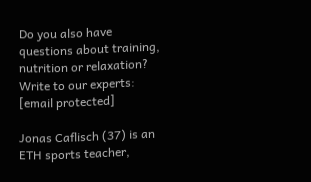Do you also have questions about training, nutrition or relaxation? Write to our experts: [email protected]

Jonas Caflisch (37) is an ETH sports teacher,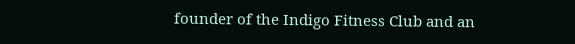founder of the Indigo Fitness Club and an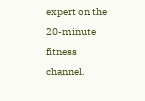expert on the 20-minute fitness channel.